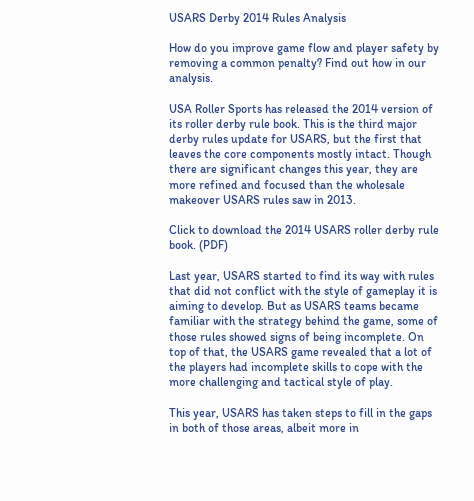USARS Derby 2014 Rules Analysis

How do you improve game flow and player safety by removing a common penalty? Find out how in our analysis.

USA Roller Sports has released the 2014 version of its roller derby rule book. This is the third major derby rules update for USARS, but the first that leaves the core components mostly intact. Though there are significant changes this year, they are more refined and focused than the wholesale makeover USARS rules saw in 2013.

Click to download the 2014 USARS roller derby rule book. (PDF)

Last year, USARS started to find its way with rules that did not conflict with the style of gameplay it is aiming to develop. But as USARS teams became familiar with the strategy behind the game, some of those rules showed signs of being incomplete. On top of that, the USARS game revealed that a lot of the players had incomplete skills to cope with the more challenging and tactical style of play.

This year, USARS has taken steps to fill in the gaps in both of those areas, albeit more in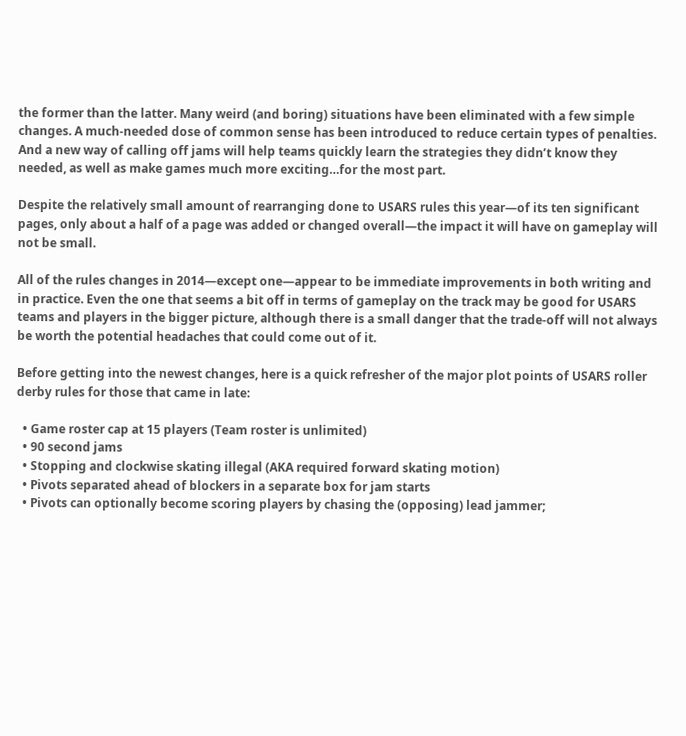the former than the latter. Many weird (and boring) situations have been eliminated with a few simple changes. A much-needed dose of common sense has been introduced to reduce certain types of penalties. And a new way of calling off jams will help teams quickly learn the strategies they didn’t know they needed, as well as make games much more exciting…for the most part.

Despite the relatively small amount of rearranging done to USARS rules this year—of its ten significant pages, only about a half of a page was added or changed overall—the impact it will have on gameplay will not be small.

All of the rules changes in 2014—except one—appear to be immediate improvements in both writing and in practice. Even the one that seems a bit off in terms of gameplay on the track may be good for USARS teams and players in the bigger picture, although there is a small danger that the trade-off will not always be worth the potential headaches that could come out of it.

Before getting into the newest changes, here is a quick refresher of the major plot points of USARS roller derby rules for those that came in late:

  • Game roster cap at 15 players (Team roster is unlimited)
  • 90 second jams
  • Stopping and clockwise skating illegal (AKA required forward skating motion)
  • Pivots separated ahead of blockers in a separate box for jam starts
  • Pivots can optionally become scoring players by chasing the (opposing) lead jammer;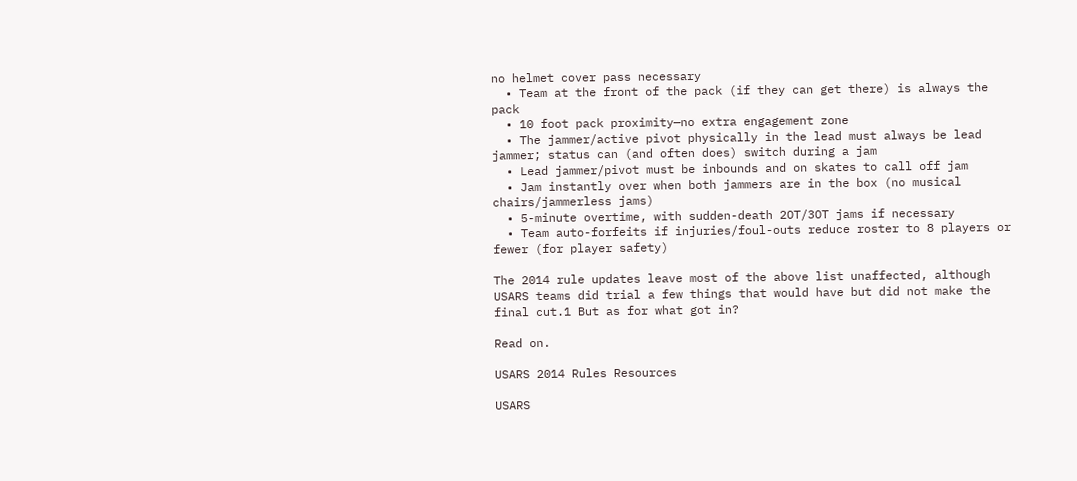no helmet cover pass necessary
  • Team at the front of the pack (if they can get there) is always the pack
  • 10 foot pack proximity—no extra engagement zone
  • The jammer/active pivot physically in the lead must always be lead jammer; status can (and often does) switch during a jam
  • Lead jammer/pivot must be inbounds and on skates to call off jam
  • Jam instantly over when both jammers are in the box (no musical chairs/jammerless jams)
  • 5-minute overtime, with sudden-death 2OT/3OT jams if necessary
  • Team auto-forfeits if injuries/foul-outs reduce roster to 8 players or fewer (for player safety)

The 2014 rule updates leave most of the above list unaffected, although USARS teams did trial a few things that would have but did not make the final cut.1 But as for what got in?

Read on.

USARS 2014 Rules Resources

USARS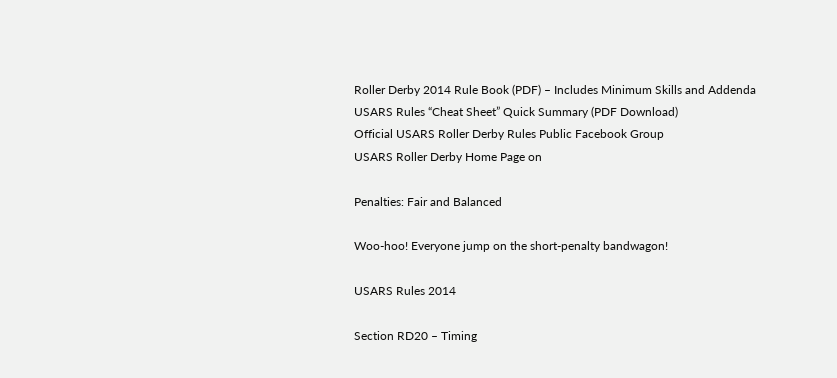Roller Derby 2014 Rule Book (PDF) – Includes Minimum Skills and Addenda
USARS Rules “Cheat Sheet” Quick Summary (PDF Download)
Official USARS Roller Derby Rules Public Facebook Group
USARS Roller Derby Home Page on

Penalties: Fair and Balanced

Woo-hoo! Everyone jump on the short-penalty bandwagon!

USARS Rules 2014

Section RD20 – Timing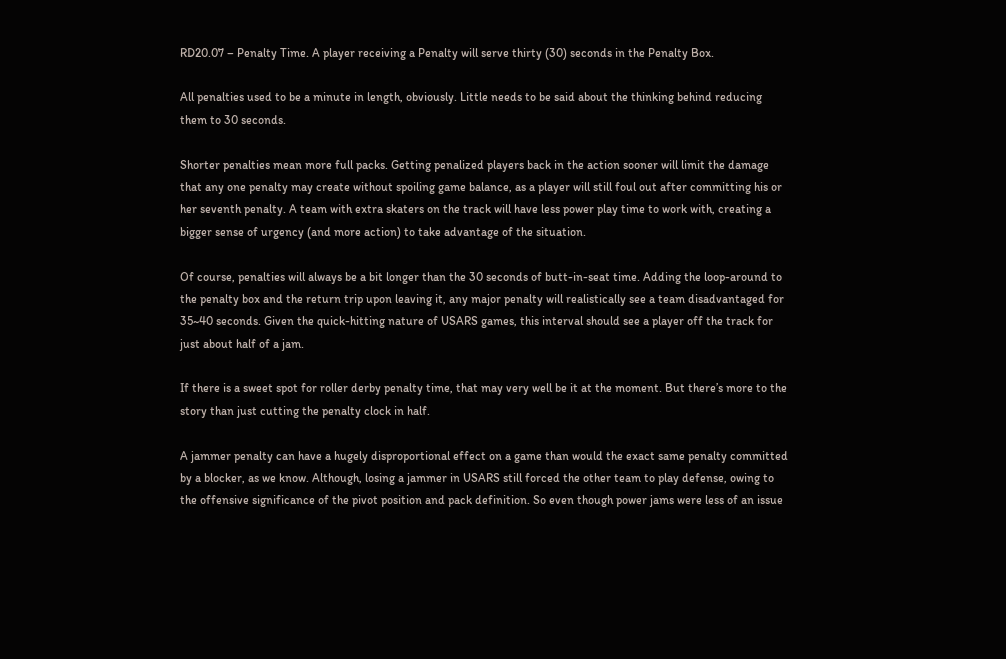RD20.07 – Penalty Time. A player receiving a Penalty will serve thirty (30) seconds in the Penalty Box.

All penalties used to be a minute in length, obviously. Little needs to be said about the thinking behind reducing them to 30 seconds.

Shorter penalties mean more full packs. Getting penalized players back in the action sooner will limit the damage that any one penalty may create without spoiling game balance, as a player will still foul out after committing his or her seventh penalty. A team with extra skaters on the track will have less power play time to work with, creating a bigger sense of urgency (and more action) to take advantage of the situation.

Of course, penalties will always be a bit longer than the 30 seconds of butt-in-seat time. Adding the loop-around to the penalty box and the return trip upon leaving it, any major penalty will realistically see a team disadvantaged for 35~40 seconds. Given the quick-hitting nature of USARS games, this interval should see a player off the track for just about half of a jam.

If there is a sweet spot for roller derby penalty time, that may very well be it at the moment. But there’s more to the story than just cutting the penalty clock in half.

A jammer penalty can have a hugely disproportional effect on a game than would the exact same penalty committed by a blocker, as we know. Although, losing a jammer in USARS still forced the other team to play defense, owing to the offensive significance of the pivot position and pack definition. So even though power jams were less of an issue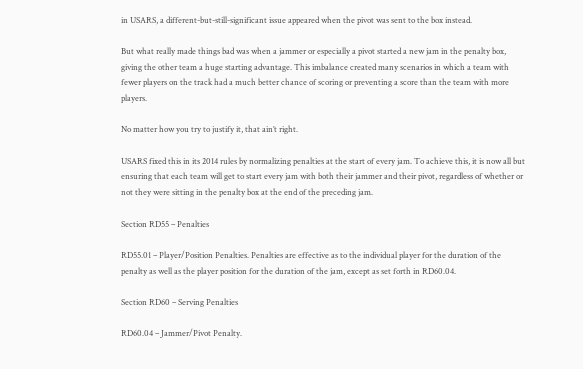in USARS, a different-but-still-significant issue appeared when the pivot was sent to the box instead.

But what really made things bad was when a jammer or especially a pivot started a new jam in the penalty box, giving the other team a huge starting advantage. This imbalance created many scenarios in which a team with fewer players on the track had a much better chance of scoring or preventing a score than the team with more players.

No matter how you try to justify it, that ain’t right.

USARS fixed this in its 2014 rules by normalizing penalties at the start of every jam. To achieve this, it is now all but ensuring that each team will get to start every jam with both their jammer and their pivot, regardless of whether or not they were sitting in the penalty box at the end of the preceding jam.

Section RD55 – Penalties

RD55.01 – Player/Position Penalties. Penalties are effective as to the individual player for the duration of the penalty as well as the player position for the duration of the jam, except as set forth in RD60.04.

Section RD60 – Serving Penalties

RD60.04 – Jammer/Pivot Penalty.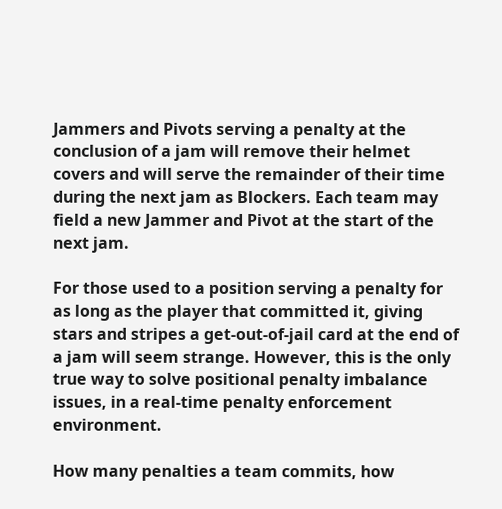Jammers and Pivots serving a penalty at the conclusion of a jam will remove their helmet covers and will serve the remainder of their time during the next jam as Blockers. Each team may field a new Jammer and Pivot at the start of the next jam.

For those used to a position serving a penalty for as long as the player that committed it, giving stars and stripes a get-out-of-jail card at the end of a jam will seem strange. However, this is the only true way to solve positional penalty imbalance issues, in a real-time penalty enforcement environment.

How many penalties a team commits, how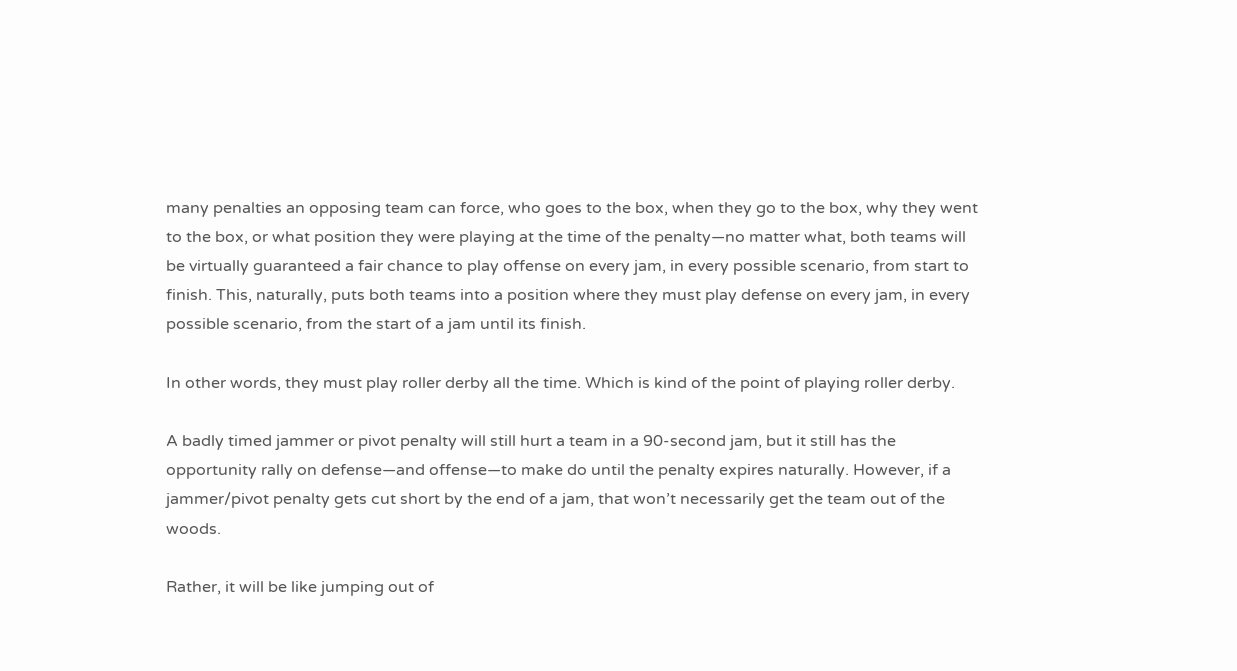many penalties an opposing team can force, who goes to the box, when they go to the box, why they went to the box, or what position they were playing at the time of the penalty—no matter what, both teams will be virtually guaranteed a fair chance to play offense on every jam, in every possible scenario, from start to finish. This, naturally, puts both teams into a position where they must play defense on every jam, in every possible scenario, from the start of a jam until its finish.

In other words, they must play roller derby all the time. Which is kind of the point of playing roller derby.

A badly timed jammer or pivot penalty will still hurt a team in a 90-second jam, but it still has the opportunity rally on defense—and offense—to make do until the penalty expires naturally. However, if a jammer/pivot penalty gets cut short by the end of a jam, that won’t necessarily get the team out of the woods.

Rather, it will be like jumping out of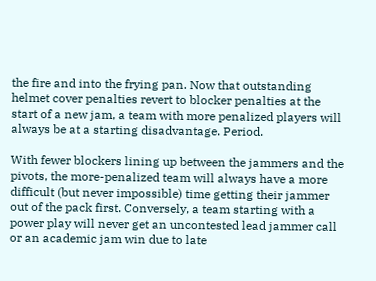the fire and into the frying pan. Now that outstanding helmet cover penalties revert to blocker penalties at the start of a new jam, a team with more penalized players will always be at a starting disadvantage. Period.

With fewer blockers lining up between the jammers and the pivots, the more-penalized team will always have a more difficult (but never impossible) time getting their jammer out of the pack first. Conversely, a team starting with a power play will never get an uncontested lead jammer call or an academic jam win due to late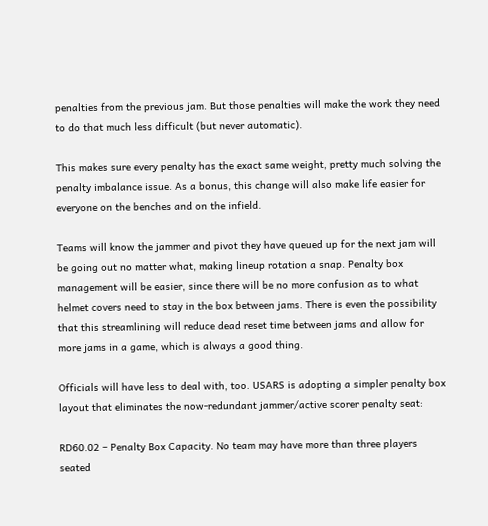penalties from the previous jam. But those penalties will make the work they need to do that much less difficult (but never automatic).

This makes sure every penalty has the exact same weight, pretty much solving the penalty imbalance issue. As a bonus, this change will also make life easier for everyone on the benches and on the infield.

Teams will know the jammer and pivot they have queued up for the next jam will be going out no matter what, making lineup rotation a snap. Penalty box management will be easier, since there will be no more confusion as to what helmet covers need to stay in the box between jams. There is even the possibility that this streamlining will reduce dead reset time between jams and allow for more jams in a game, which is always a good thing.

Officials will have less to deal with, too. USARS is adopting a simpler penalty box layout that eliminates the now-redundant jammer/active scorer penalty seat:

RD60.02 – Penalty Box Capacity. No team may have more than three players seated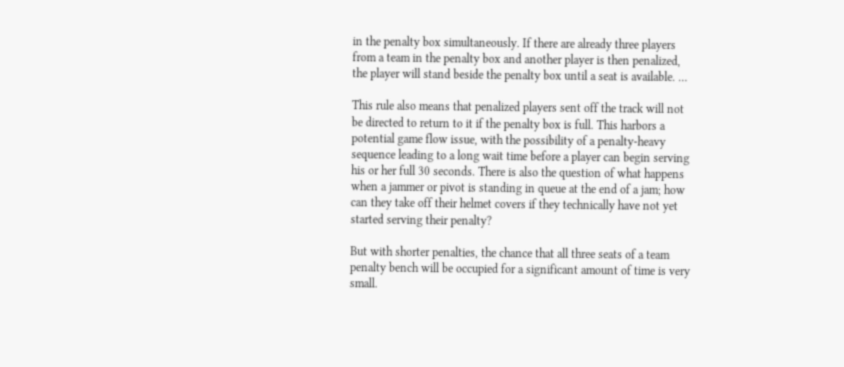in the penalty box simultaneously. If there are already three players from a team in the penalty box and another player is then penalized, the player will stand beside the penalty box until a seat is available. …

This rule also means that penalized players sent off the track will not be directed to return to it if the penalty box is full. This harbors a potential game flow issue, with the possibility of a penalty-heavy sequence leading to a long wait time before a player can begin serving his or her full 30 seconds. There is also the question of what happens when a jammer or pivot is standing in queue at the end of a jam; how can they take off their helmet covers if they technically have not yet started serving their penalty?

But with shorter penalties, the chance that all three seats of a team penalty bench will be occupied for a significant amount of time is very small.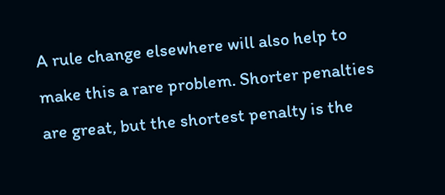A rule change elsewhere will also help to make this a rare problem. Shorter penalties are great, but the shortest penalty is the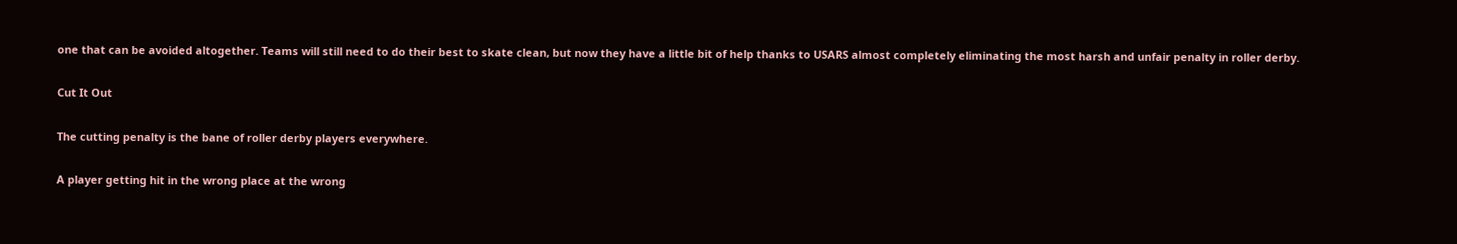one that can be avoided altogether. Teams will still need to do their best to skate clean, but now they have a little bit of help thanks to USARS almost completely eliminating the most harsh and unfair penalty in roller derby.

Cut It Out

The cutting penalty is the bane of roller derby players everywhere.

A player getting hit in the wrong place at the wrong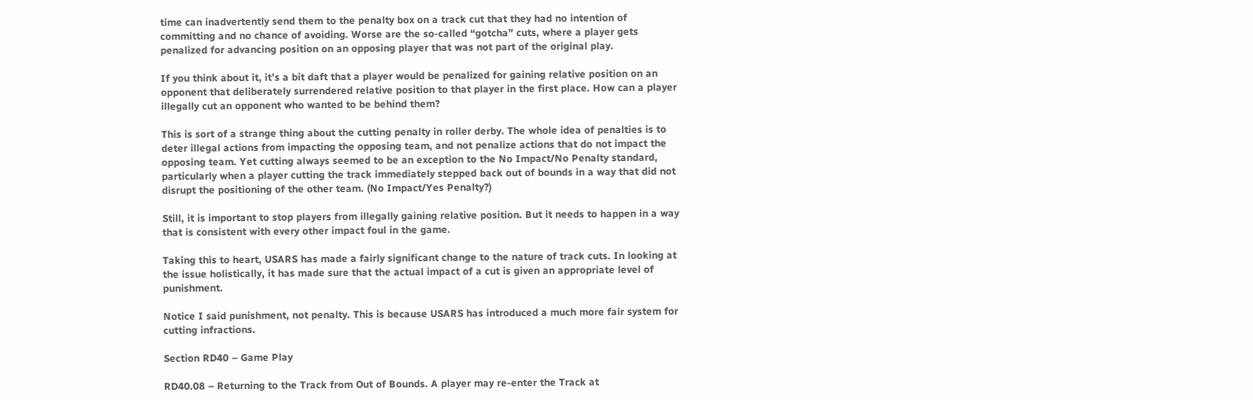time can inadvertently send them to the penalty box on a track cut that they had no intention of committing and no chance of avoiding. Worse are the so-called “gotcha” cuts, where a player gets penalized for advancing position on an opposing player that was not part of the original play.

If you think about it, it’s a bit daft that a player would be penalized for gaining relative position on an opponent that deliberately surrendered relative position to that player in the first place. How can a player illegally cut an opponent who wanted to be behind them?

This is sort of a strange thing about the cutting penalty in roller derby. The whole idea of penalties is to deter illegal actions from impacting the opposing team, and not penalize actions that do not impact the opposing team. Yet cutting always seemed to be an exception to the No Impact/No Penalty standard, particularly when a player cutting the track immediately stepped back out of bounds in a way that did not disrupt the positioning of the other team. (No Impact/Yes Penalty?)

Still, it is important to stop players from illegally gaining relative position. But it needs to happen in a way that is consistent with every other impact foul in the game.

Taking this to heart, USARS has made a fairly significant change to the nature of track cuts. In looking at the issue holistically, it has made sure that the actual impact of a cut is given an appropriate level of punishment.

Notice I said punishment, not penalty. This is because USARS has introduced a much more fair system for cutting infractions.

Section RD40 – Game Play

RD40.08 – Returning to the Track from Out of Bounds. A player may re-enter the Track at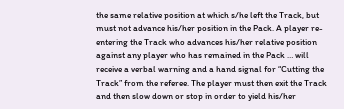the same relative position at which s/he left the Track, but must not advance his/her position in the Pack. A player re-entering the Track who advances his/her relative position against any player who has remained in the Pack … will receive a verbal warning and a hand signal for “Cutting the Track” from the referee. The player must then exit the Track and then slow down or stop in order to yield his/her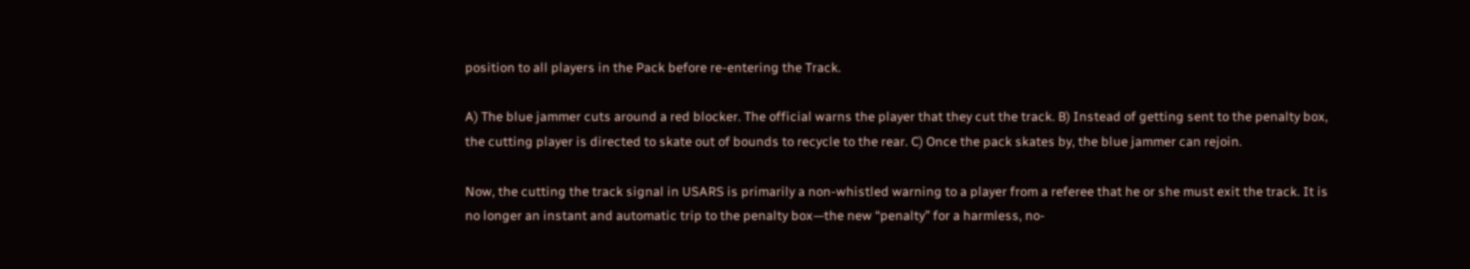position to all players in the Pack before re-entering the Track.

A) The blue jammer cuts around a red blocker. The official warns the player that they cut the track. B) Instead of getting sent to the penalty box, the cutting player is directed to skate out of bounds to recycle to the rear. C) Once the pack skates by, the blue jammer can rejoin.

Now, the cutting the track signal in USARS is primarily a non-whistled warning to a player from a referee that he or she must exit the track. It is no longer an instant and automatic trip to the penalty box—the new “penalty” for a harmless, no-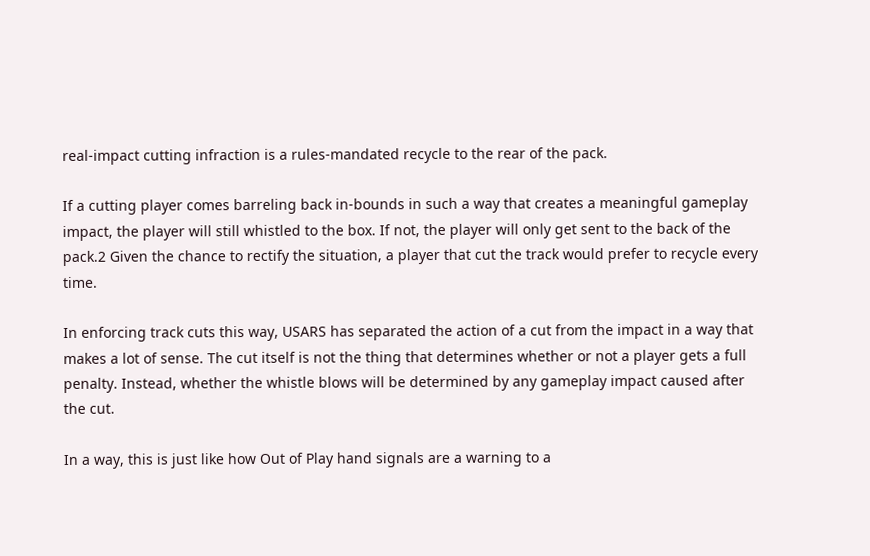real-impact cutting infraction is a rules-mandated recycle to the rear of the pack.

If a cutting player comes barreling back in-bounds in such a way that creates a meaningful gameplay impact, the player will still whistled to the box. If not, the player will only get sent to the back of the pack.2 Given the chance to rectify the situation, a player that cut the track would prefer to recycle every time.

In enforcing track cuts this way, USARS has separated the action of a cut from the impact in a way that makes a lot of sense. The cut itself is not the thing that determines whether or not a player gets a full penalty. Instead, whether the whistle blows will be determined by any gameplay impact caused after the cut.

In a way, this is just like how Out of Play hand signals are a warning to a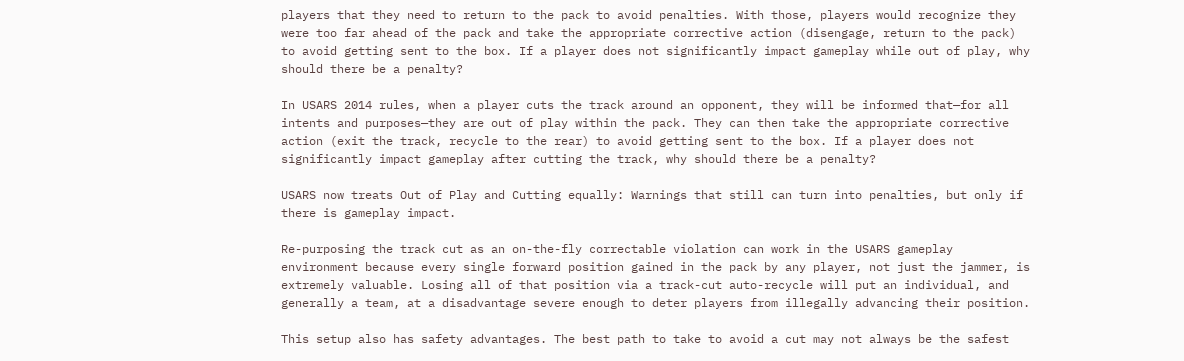players that they need to return to the pack to avoid penalties. With those, players would recognize they were too far ahead of the pack and take the appropriate corrective action (disengage, return to the pack) to avoid getting sent to the box. If a player does not significantly impact gameplay while out of play, why should there be a penalty?

In USARS 2014 rules, when a player cuts the track around an opponent, they will be informed that—for all intents and purposes—they are out of play within the pack. They can then take the appropriate corrective action (exit the track, recycle to the rear) to avoid getting sent to the box. If a player does not significantly impact gameplay after cutting the track, why should there be a penalty?

USARS now treats Out of Play and Cutting equally: Warnings that still can turn into penalties, but only if there is gameplay impact.

Re-purposing the track cut as an on-the-fly correctable violation can work in the USARS gameplay environment because every single forward position gained in the pack by any player, not just the jammer, is extremely valuable. Losing all of that position via a track-cut auto-recycle will put an individual, and generally a team, at a disadvantage severe enough to deter players from illegally advancing their position.

This setup also has safety advantages. The best path to take to avoid a cut may not always be the safest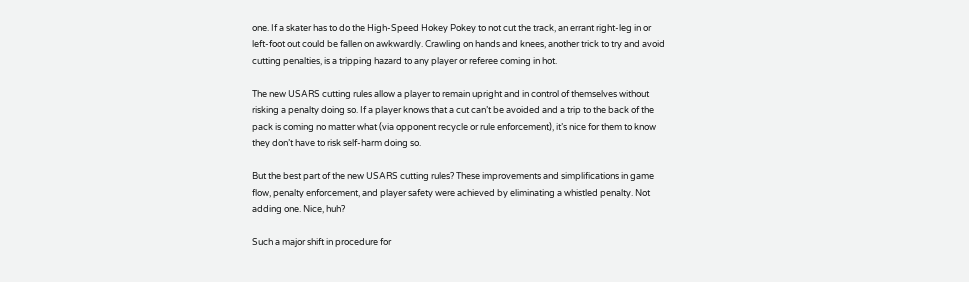one. If a skater has to do the High-Speed Hokey Pokey to not cut the track, an errant right-leg in or left-foot out could be fallen on awkwardly. Crawling on hands and knees, another trick to try and avoid cutting penalties, is a tripping hazard to any player or referee coming in hot.

The new USARS cutting rules allow a player to remain upright and in control of themselves without risking a penalty doing so. If a player knows that a cut can’t be avoided and a trip to the back of the pack is coming no matter what (via opponent recycle or rule enforcement), it’s nice for them to know they don’t have to risk self-harm doing so.

But the best part of the new USARS cutting rules? These improvements and simplifications in game flow, penalty enforcement, and player safety were achieved by eliminating a whistled penalty. Not adding one. Nice, huh?

Such a major shift in procedure for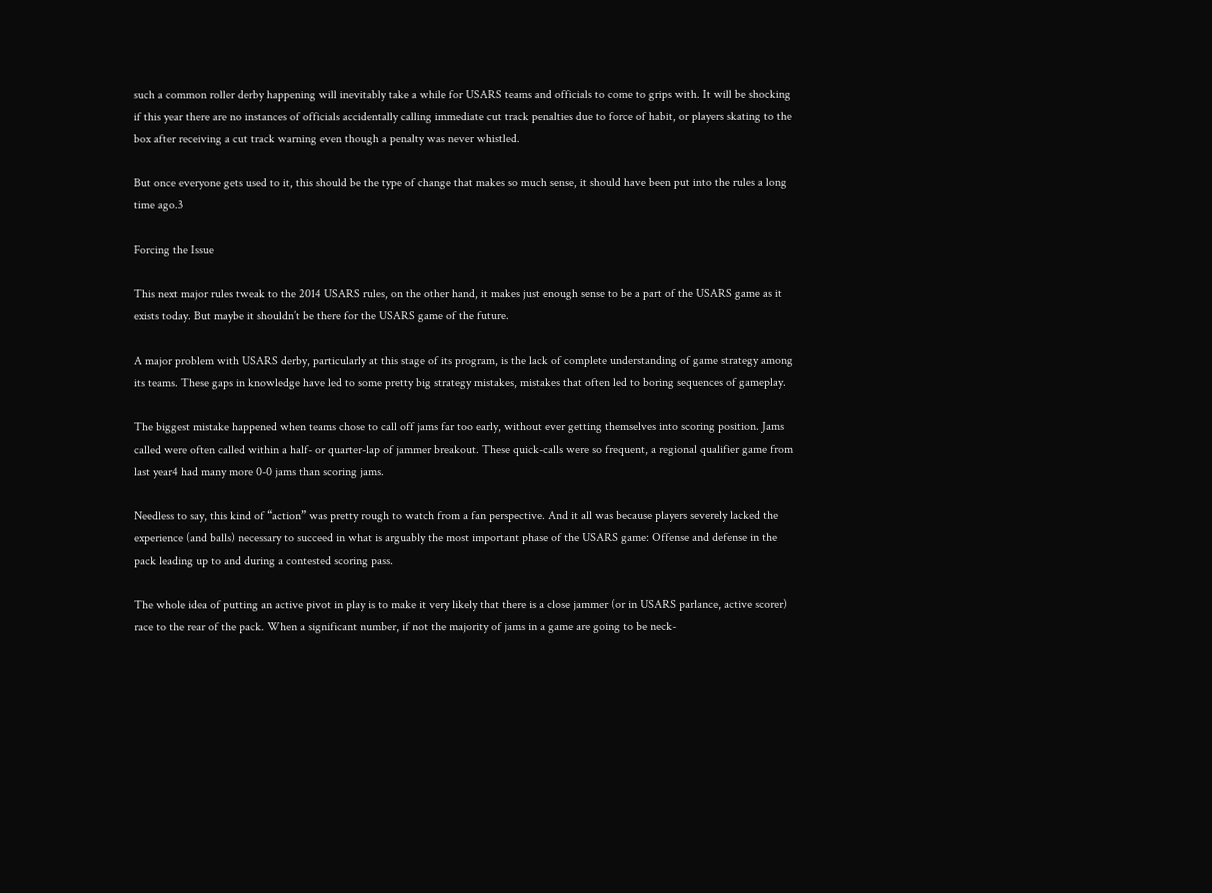such a common roller derby happening will inevitably take a while for USARS teams and officials to come to grips with. It will be shocking if this year there are no instances of officials accidentally calling immediate cut track penalties due to force of habit, or players skating to the box after receiving a cut track warning even though a penalty was never whistled.

But once everyone gets used to it, this should be the type of change that makes so much sense, it should have been put into the rules a long time ago.3

Forcing the Issue

This next major rules tweak to the 2014 USARS rules, on the other hand, it makes just enough sense to be a part of the USARS game as it exists today. But maybe it shouldn’t be there for the USARS game of the future.

A major problem with USARS derby, particularly at this stage of its program, is the lack of complete understanding of game strategy among its teams. These gaps in knowledge have led to some pretty big strategy mistakes, mistakes that often led to boring sequences of gameplay.

The biggest mistake happened when teams chose to call off jams far too early, without ever getting themselves into scoring position. Jams called were often called within a half- or quarter-lap of jammer breakout. These quick-calls were so frequent, a regional qualifier game from last year4 had many more 0-0 jams than scoring jams.

Needless to say, this kind of “action” was pretty rough to watch from a fan perspective. And it all was because players severely lacked the experience (and balls) necessary to succeed in what is arguably the most important phase of the USARS game: Offense and defense in the pack leading up to and during a contested scoring pass.

The whole idea of putting an active pivot in play is to make it very likely that there is a close jammer (or in USARS parlance, active scorer) race to the rear of the pack. When a significant number, if not the majority of jams in a game are going to be neck-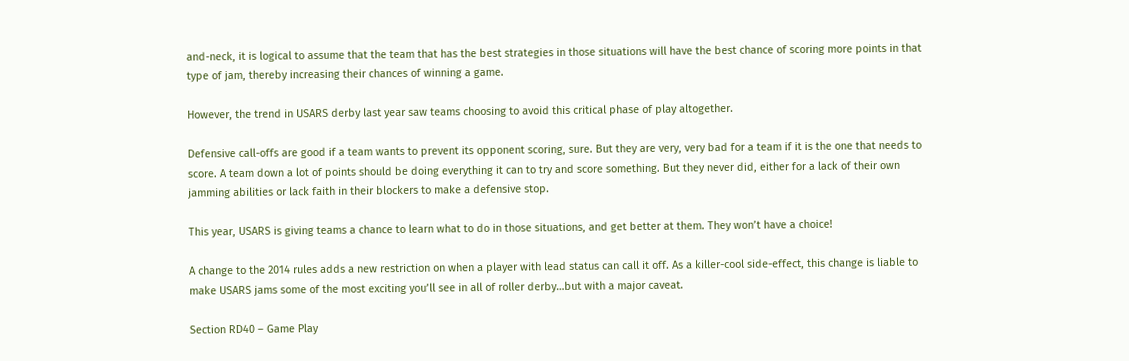and-neck, it is logical to assume that the team that has the best strategies in those situations will have the best chance of scoring more points in that type of jam, thereby increasing their chances of winning a game.

However, the trend in USARS derby last year saw teams choosing to avoid this critical phase of play altogether.

Defensive call-offs are good if a team wants to prevent its opponent scoring, sure. But they are very, very bad for a team if it is the one that needs to score. A team down a lot of points should be doing everything it can to try and score something. But they never did, either for a lack of their own jamming abilities or lack faith in their blockers to make a defensive stop.

This year, USARS is giving teams a chance to learn what to do in those situations, and get better at them. They won’t have a choice!

A change to the 2014 rules adds a new restriction on when a player with lead status can call it off. As a killer-cool side-effect, this change is liable to make USARS jams some of the most exciting you’ll see in all of roller derby…but with a major caveat.

Section RD40 – Game Play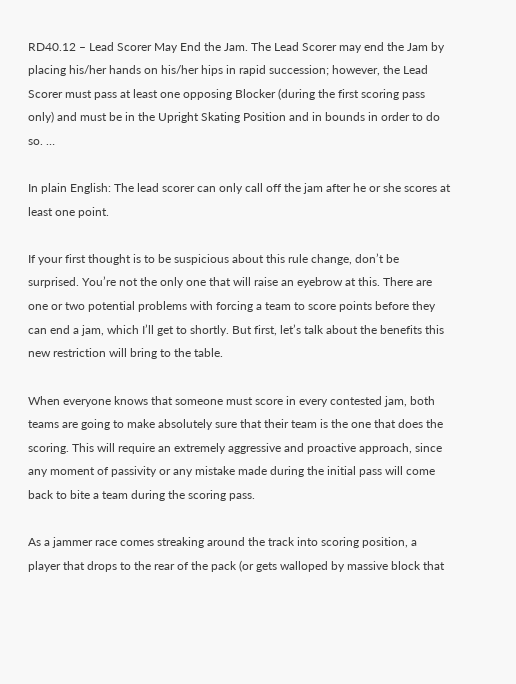RD40.12 – Lead Scorer May End the Jam. The Lead Scorer may end the Jam by placing his/her hands on his/her hips in rapid succession; however, the Lead Scorer must pass at least one opposing Blocker (during the first scoring pass only) and must be in the Upright Skating Position and in bounds in order to do so. …

In plain English: The lead scorer can only call off the jam after he or she scores at least one point.

If your first thought is to be suspicious about this rule change, don’t be surprised. You’re not the only one that will raise an eyebrow at this. There are one or two potential problems with forcing a team to score points before they can end a jam, which I’ll get to shortly. But first, let’s talk about the benefits this new restriction will bring to the table.

When everyone knows that someone must score in every contested jam, both teams are going to make absolutely sure that their team is the one that does the scoring. This will require an extremely aggressive and proactive approach, since any moment of passivity or any mistake made during the initial pass will come back to bite a team during the scoring pass.

As a jammer race comes streaking around the track into scoring position, a player that drops to the rear of the pack (or gets walloped by massive block that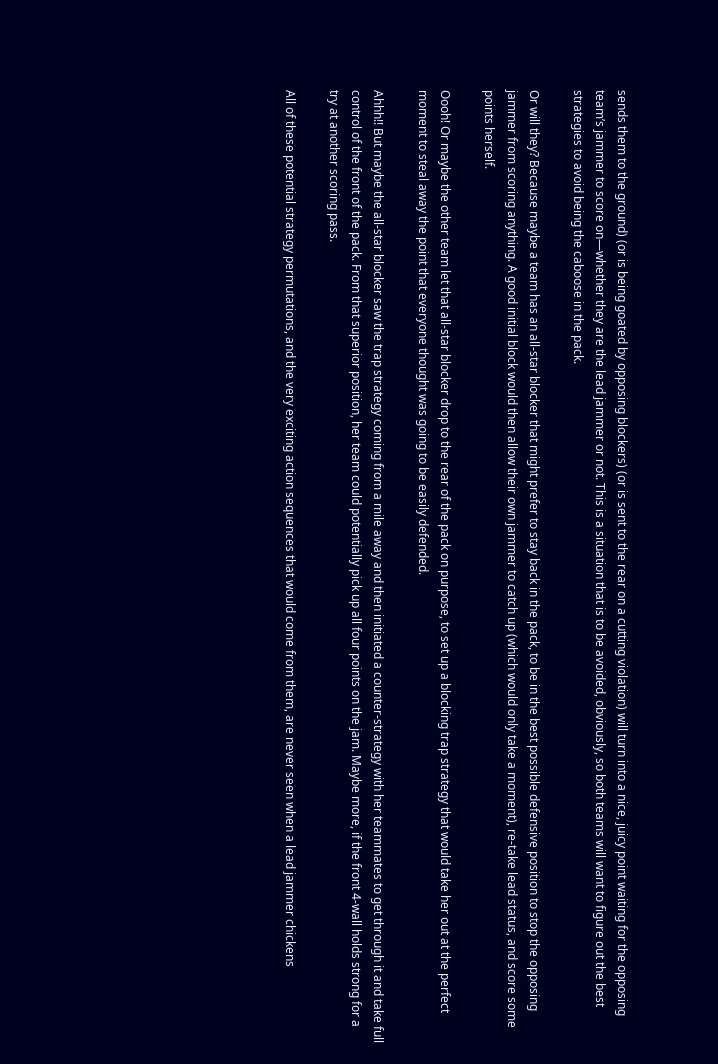sends them to the ground) (or is being goated by opposing blockers) (or is sent to the rear on a cutting violation) will turn into a nice, juicy point waiting for the opposing team’s jammer to score on—whether they are the lead jammer or not. This is a situation that is to be avoided, obviously, so both teams will want to figure out the best strategies to avoid being the caboose in the pack.

Or will they? Because maybe a team has an all-star blocker that might prefer to stay back in the pack, to be in the best possible defensive position to stop the opposing jammer from scoring anything. A good initial block would then allow their own jammer to catch up (which would only take a moment), re-take lead status, and score some points herself.

Oooh! Or maybe the other team let that all-star blocker drop to the rear of the pack on purpose, to set up a blocking trap strategy that would take her out at the perfect moment to steal away the point that everyone thought was going to be easily defended.

Ahhh!! But maybe the all-star blocker saw the trap strategy coming from a mile away and then initiated a counter-strategy with her teammates to get through it and take full control of the front of the pack. From that superior position, her team could potentially pick up all four points on the jam. Maybe more, if the front 4-wall holds strong for a try at another scoring pass.

All of these potential strategy permutations, and the very exciting action sequences that would come from them, are never seen when a lead jammer chickens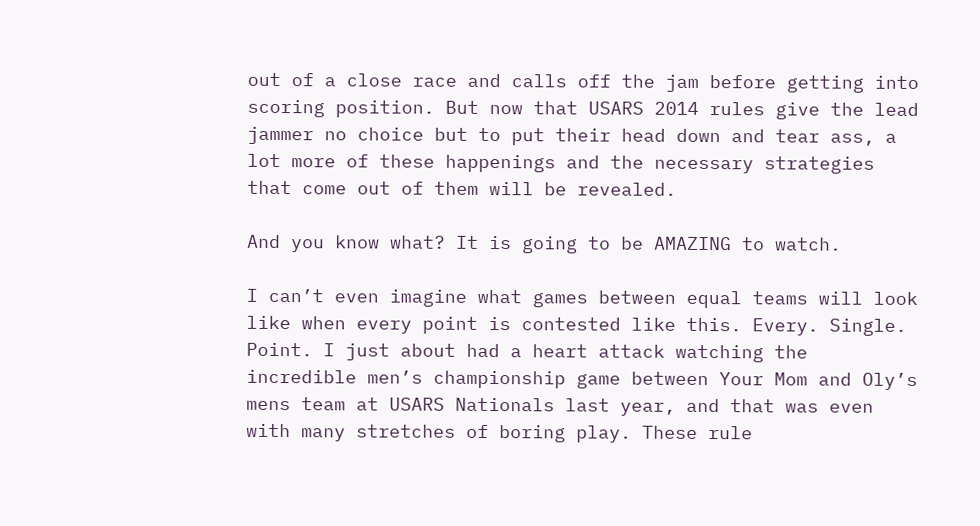out of a close race and calls off the jam before getting into scoring position. But now that USARS 2014 rules give the lead jammer no choice but to put their head down and tear ass, a lot more of these happenings and the necessary strategies that come out of them will be revealed.

And you know what? It is going to be AMAZING to watch.

I can’t even imagine what games between equal teams will look like when every point is contested like this. Every. Single. Point. I just about had a heart attack watching the incredible men’s championship game between Your Mom and Oly’s mens team at USARS Nationals last year, and that was even with many stretches of boring play. These rule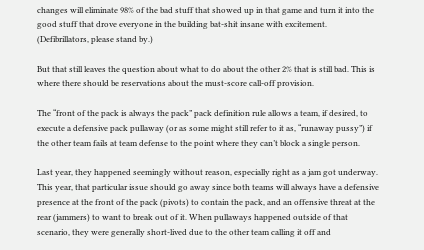changes will eliminate 98% of the bad stuff that showed up in that game and turn it into the good stuff that drove everyone in the building bat-shit insane with excitement. (Defibrillators, please stand by.)

But that still leaves the question about what to do about the other 2% that is still bad. This is where there should be reservations about the must-score call-off provision.

The “front of the pack is always the pack” pack definition rule allows a team, if desired, to execute a defensive pack pullaway (or as some might still refer to it as, “runaway pussy”) if the other team fails at team defense to the point where they can’t block a single person.

Last year, they happened seemingly without reason, especially right as a jam got underway. This year, that particular issue should go away since both teams will always have a defensive presence at the front of the pack (pivots) to contain the pack, and an offensive threat at the rear (jammers) to want to break out of it. When pullaways happened outside of that scenario, they were generally short-lived due to the other team calling it off and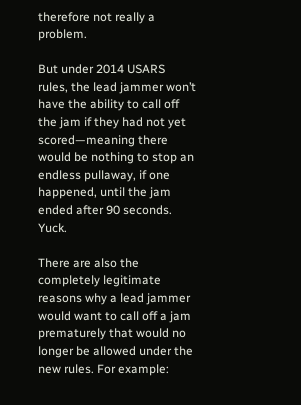therefore not really a problem.

But under 2014 USARS rules, the lead jammer won’t have the ability to call off the jam if they had not yet scored—meaning there would be nothing to stop an endless pullaway, if one happened, until the jam ended after 90 seconds. Yuck.

There are also the completely legitimate reasons why a lead jammer would want to call off a jam prematurely that would no longer be allowed under the new rules. For example: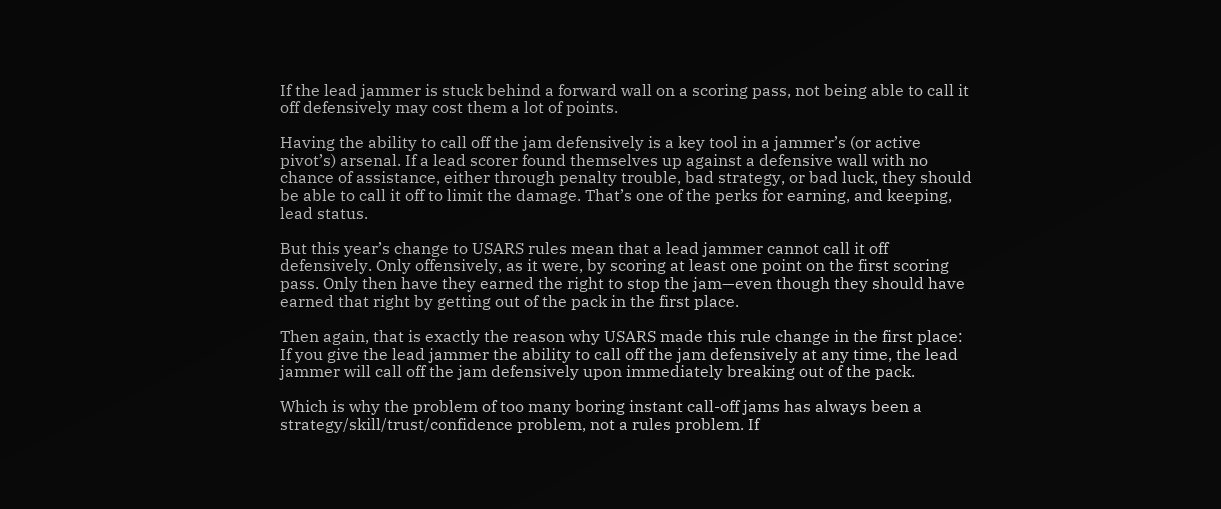If the lead jammer is stuck behind a forward wall on a scoring pass, not being able to call it off defensively may cost them a lot of points.

Having the ability to call off the jam defensively is a key tool in a jammer’s (or active pivot’s) arsenal. If a lead scorer found themselves up against a defensive wall with no chance of assistance, either through penalty trouble, bad strategy, or bad luck, they should be able to call it off to limit the damage. That’s one of the perks for earning, and keeping, lead status.

But this year’s change to USARS rules mean that a lead jammer cannot call it off defensively. Only offensively, as it were, by scoring at least one point on the first scoring pass. Only then have they earned the right to stop the jam—even though they should have earned that right by getting out of the pack in the first place.

Then again, that is exactly the reason why USARS made this rule change in the first place: If you give the lead jammer the ability to call off the jam defensively at any time, the lead jammer will call off the jam defensively upon immediately breaking out of the pack.

Which is why the problem of too many boring instant call-off jams has always been a strategy/skill/trust/confidence problem, not a rules problem. If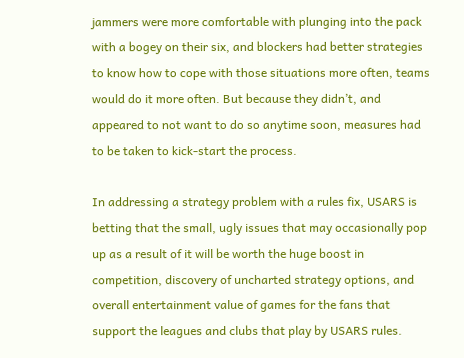jammers were more comfortable with plunging into the pack with a bogey on their six, and blockers had better strategies to know how to cope with those situations more often, teams would do it more often. But because they didn’t, and appeared to not want to do so anytime soon, measures had to be taken to kick-start the process.

In addressing a strategy problem with a rules fix, USARS is betting that the small, ugly issues that may occasionally pop up as a result of it will be worth the huge boost in competition, discovery of uncharted strategy options, and overall entertainment value of games for the fans that support the leagues and clubs that play by USARS rules.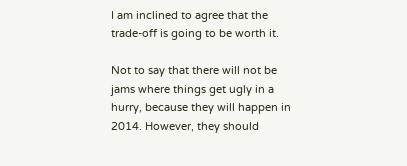I am inclined to agree that the trade-off is going to be worth it.

Not to say that there will not be jams where things get ugly in a hurry, because they will happen in 2014. However, they should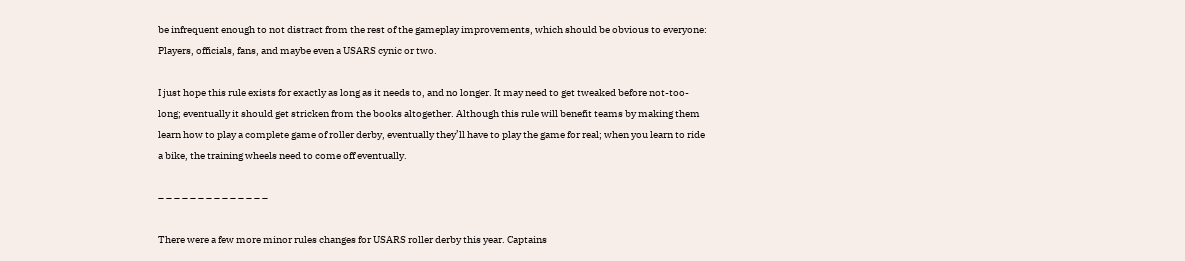be infrequent enough to not distract from the rest of the gameplay improvements, which should be obvious to everyone: Players, officials, fans, and maybe even a USARS cynic or two.

I just hope this rule exists for exactly as long as it needs to, and no longer. It may need to get tweaked before not-too-long; eventually it should get stricken from the books altogether. Although this rule will benefit teams by making them learn how to play a complete game of roller derby, eventually they’ll have to play the game for real; when you learn to ride a bike, the training wheels need to come off eventually.

– – – – – – – – – – – – – –

There were a few more minor rules changes for USARS roller derby this year. Captains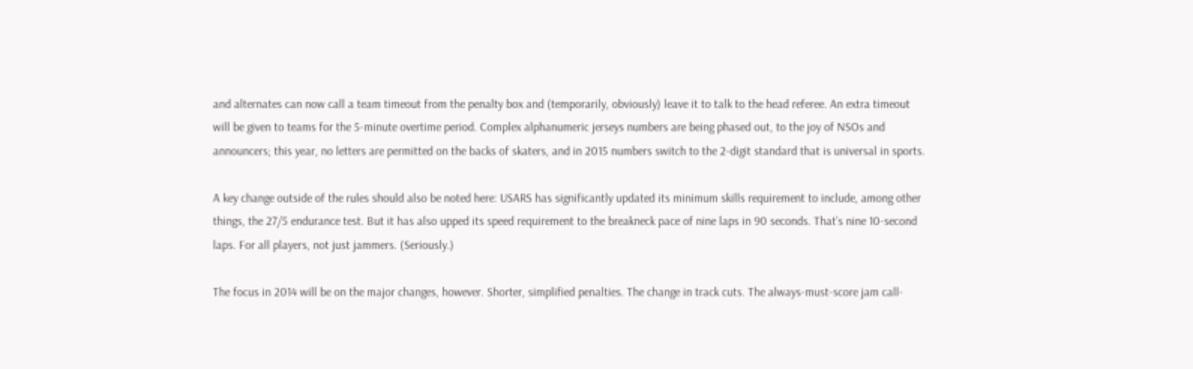and alternates can now call a team timeout from the penalty box and (temporarily, obviously) leave it to talk to the head referee. An extra timeout will be given to teams for the 5-minute overtime period. Complex alphanumeric jerseys numbers are being phased out, to the joy of NSOs and announcers; this year, no letters are permitted on the backs of skaters, and in 2015 numbers switch to the 2-digit standard that is universal in sports.

A key change outside of the rules should also be noted here: USARS has significantly updated its minimum skills requirement to include, among other things, the 27/5 endurance test. But it has also upped its speed requirement to the breakneck pace of nine laps in 90 seconds. That’s nine 10-second laps. For all players, not just jammers. (Seriously.)

The focus in 2014 will be on the major changes, however. Shorter, simplified penalties. The change in track cuts. The always-must-score jam call-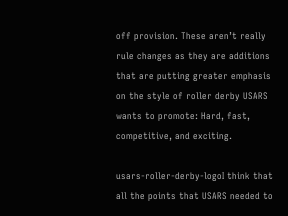off provision. These aren’t really rule changes as they are additions that are putting greater emphasis on the style of roller derby USARS wants to promote: Hard, fast, competitive, and exciting.

usars-roller-derby-logoI think that all the points that USARS needed to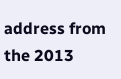address from the 2013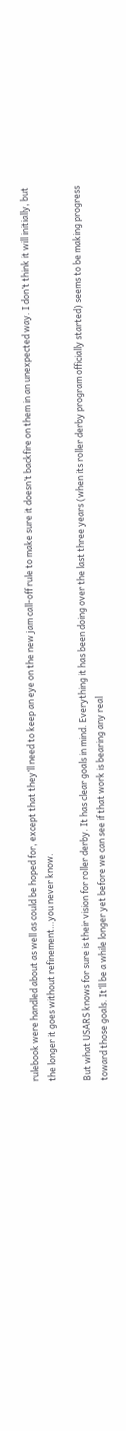rulebook were handled about as well as could be hoped for, except that they’ll need to keep an eye on the new jam call-off rule to make sure it doesn’t backfire on them in an unexpected way. I don’t think it will initially, but the longer it goes without refinement…you never know.

But what USARS knows for sure is their vision for roller derby. It has clear goals in mind. Everything it has been doing over the last three years (when its roller derby program officially started) seems to be making progress toward those goals. It’ll be a while longer yet before we can see if that work is bearing any real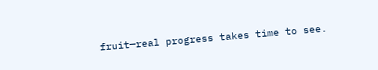fruit—real progress takes time to see.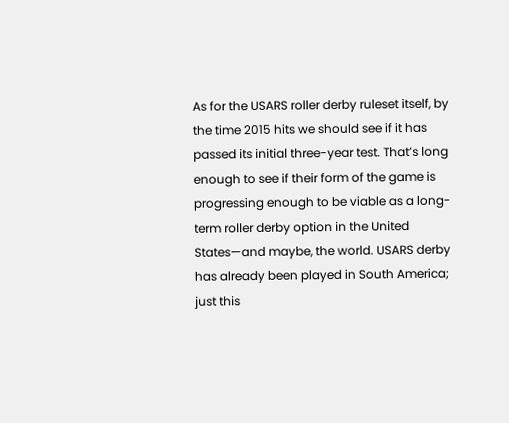As for the USARS roller derby ruleset itself, by the time 2015 hits we should see if it has passed its initial three-year test. That’s long enough to see if their form of the game is progressing enough to be viable as a long-term roller derby option in the United States—and maybe, the world. USARS derby has already been played in South America; just this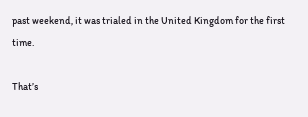past weekend, it was trialed in the United Kingdom for the first time.

That’s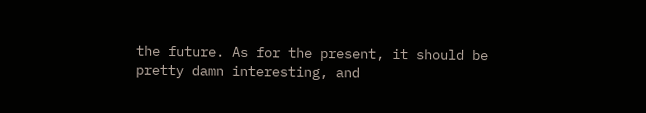the future. As for the present, it should be pretty damn interesting, and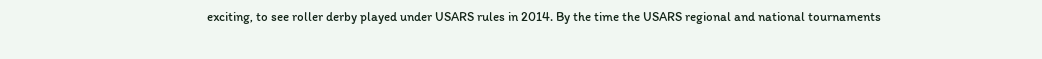exciting, to see roller derby played under USARS rules in 2014. By the time the USARS regional and national tournaments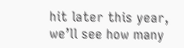hit later this year, we’ll see how many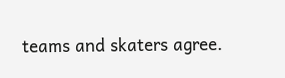teams and skaters agree.